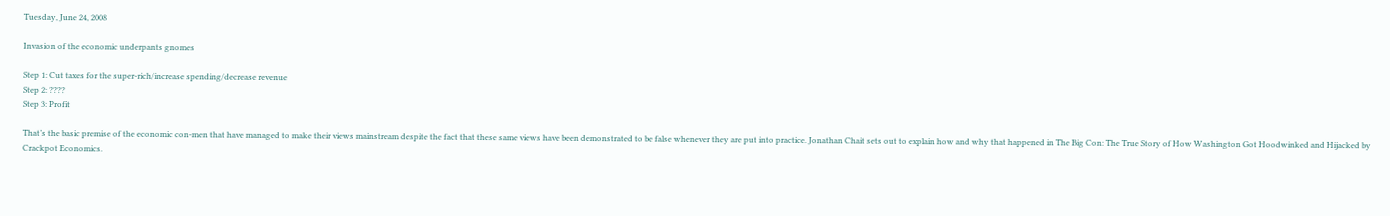Tuesday, June 24, 2008

Invasion of the economic underpants gnomes

Step 1: Cut taxes for the super-rich/increase spending/decrease revenue
Step 2: ????
Step 3: Profit

That’s the basic premise of the economic con-men that have managed to make their views mainstream despite the fact that these same views have been demonstrated to be false whenever they are put into practice. Jonathan Chait sets out to explain how and why that happened in The Big Con: The True Story of How Washington Got Hoodwinked and Hijacked by Crackpot Economics.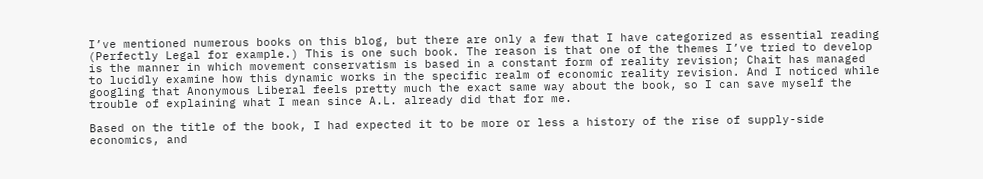I’ve mentioned numerous books on this blog, but there are only a few that I have categorized as essential reading (Perfectly Legal for example.) This is one such book. The reason is that one of the themes I’ve tried to develop is the manner in which movement conservatism is based in a constant form of reality revision; Chait has managed to lucidly examine how this dynamic works in the specific realm of economic reality revision. And I noticed while googling that Anonymous Liberal feels pretty much the exact same way about the book, so I can save myself the trouble of explaining what I mean since A.L. already did that for me.

Based on the title of the book, I had expected it to be more or less a history of the rise of supply-side economics, and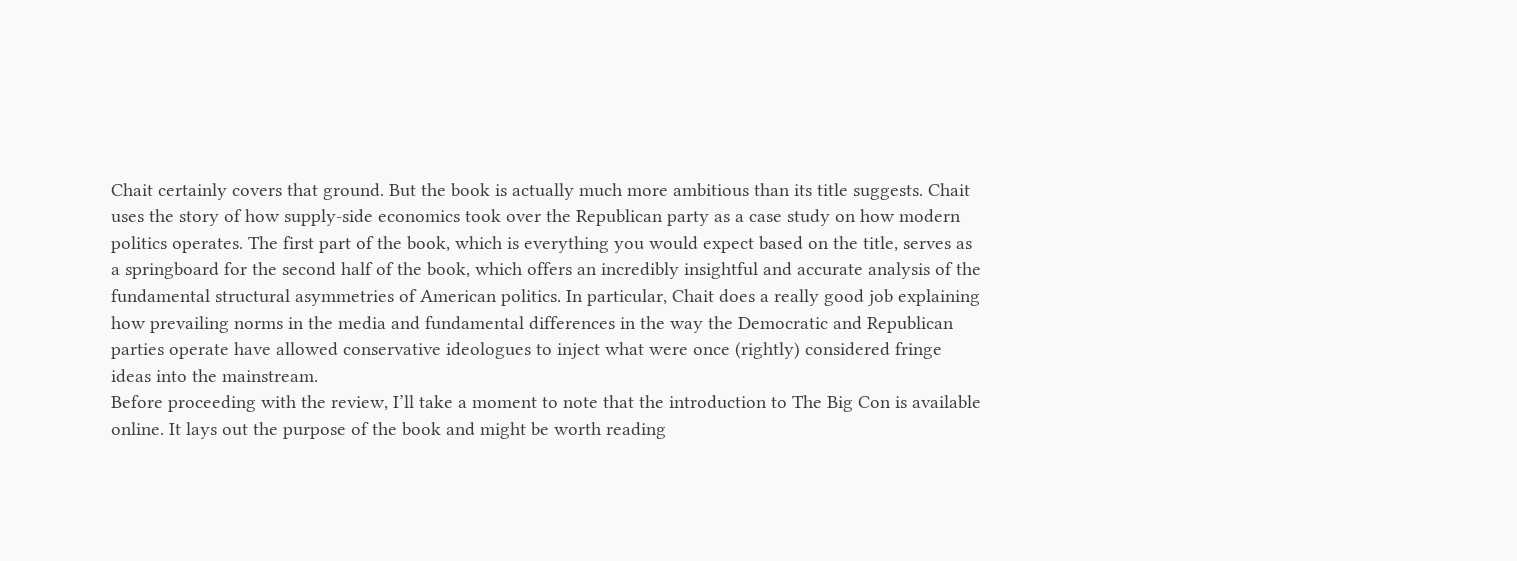Chait certainly covers that ground. But the book is actually much more ambitious than its title suggests. Chait uses the story of how supply-side economics took over the Republican party as a case study on how modern politics operates. The first part of the book, which is everything you would expect based on the title, serves as a springboard for the second half of the book, which offers an incredibly insightful and accurate analysis of the fundamental structural asymmetries of American politics. In particular, Chait does a really good job explaining how prevailing norms in the media and fundamental differences in the way the Democratic and Republican parties operate have allowed conservative ideologues to inject what were once (rightly) considered fringe ideas into the mainstream.
Before proceeding with the review, I’ll take a moment to note that the introduction to The Big Con is available online. It lays out the purpose of the book and might be worth reading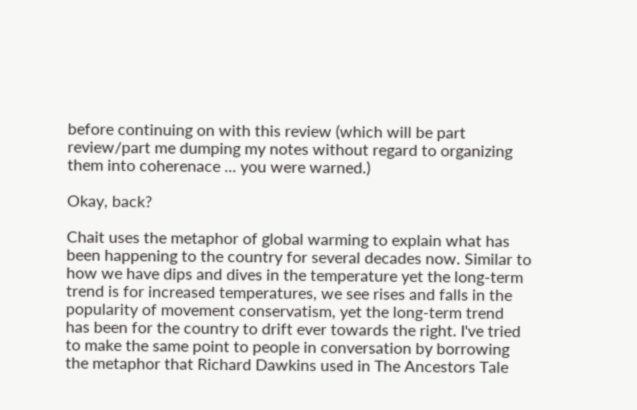before continuing on with this review (which will be part review/part me dumping my notes without regard to organizing them into coherenace ... you were warned.)

Okay, back?

Chait uses the metaphor of global warming to explain what has been happening to the country for several decades now. Similar to how we have dips and dives in the temperature yet the long-term trend is for increased temperatures, we see rises and falls in the popularity of movement conservatism, yet the long-term trend has been for the country to drift ever towards the right. I've tried to make the same point to people in conversation by borrowing the metaphor that Richard Dawkins used in The Ancestors Tale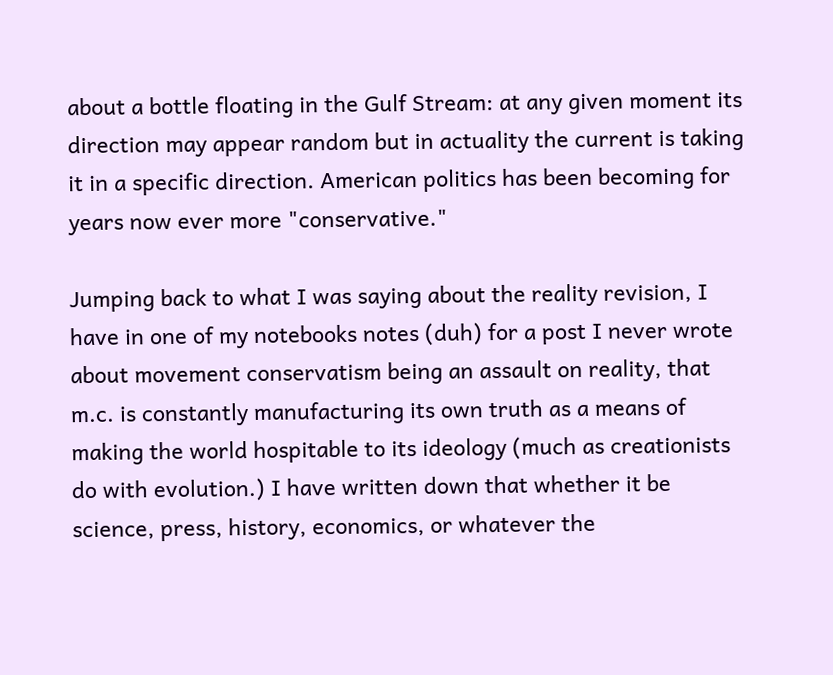about a bottle floating in the Gulf Stream: at any given moment its direction may appear random but in actuality the current is taking it in a specific direction. American politics has been becoming for years now ever more "conservative."

Jumping back to what I was saying about the reality revision, I have in one of my notebooks notes (duh) for a post I never wrote about movement conservatism being an assault on reality, that m.c. is constantly manufacturing its own truth as a means of making the world hospitable to its ideology (much as creationists do with evolution.) I have written down that whether it be science, press, history, economics, or whatever the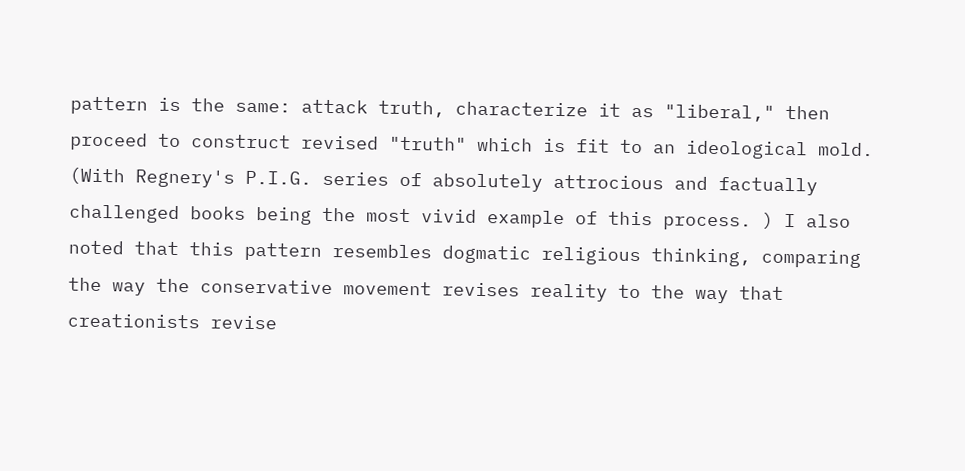pattern is the same: attack truth, characterize it as "liberal," then proceed to construct revised "truth" which is fit to an ideological mold. (With Regnery's P.I.G. series of absolutely attrocious and factually challenged books being the most vivid example of this process. ) I also noted that this pattern resembles dogmatic religious thinking, comparing the way the conservative movement revises reality to the way that creationists revise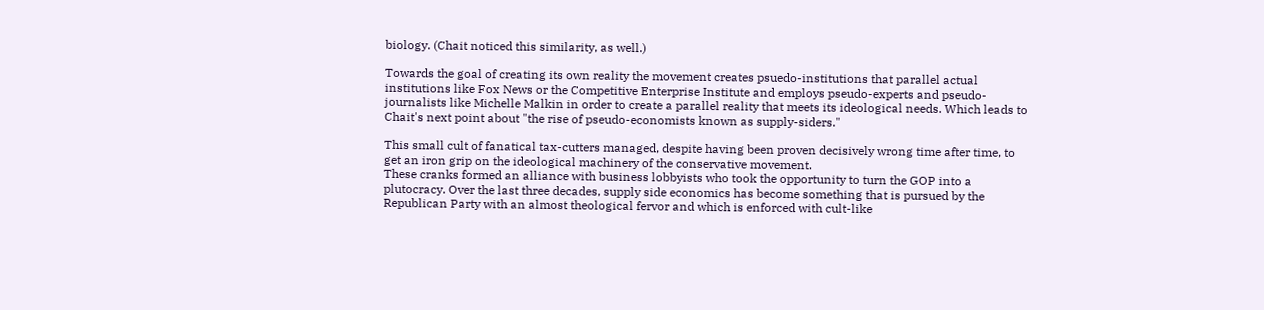biology. (Chait noticed this similarity, as well.)

Towards the goal of creating its own reality the movement creates psuedo-institutions that parallel actual institutions like Fox News or the Competitive Enterprise Institute and employs pseudo-experts and pseudo-journalists like Michelle Malkin in order to create a parallel reality that meets its ideological needs. Which leads to Chait's next point about "the rise of pseudo-economists known as supply-siders."

This small cult of fanatical tax-cutters managed, despite having been proven decisively wrong time after time, to get an iron grip on the ideological machinery of the conservative movement.
These cranks formed an alliance with business lobbyists who took the opportunity to turn the GOP into a plutocracy. Over the last three decades, supply side economics has become something that is pursued by the Republican Party with an almost theological fervor and which is enforced with cult-like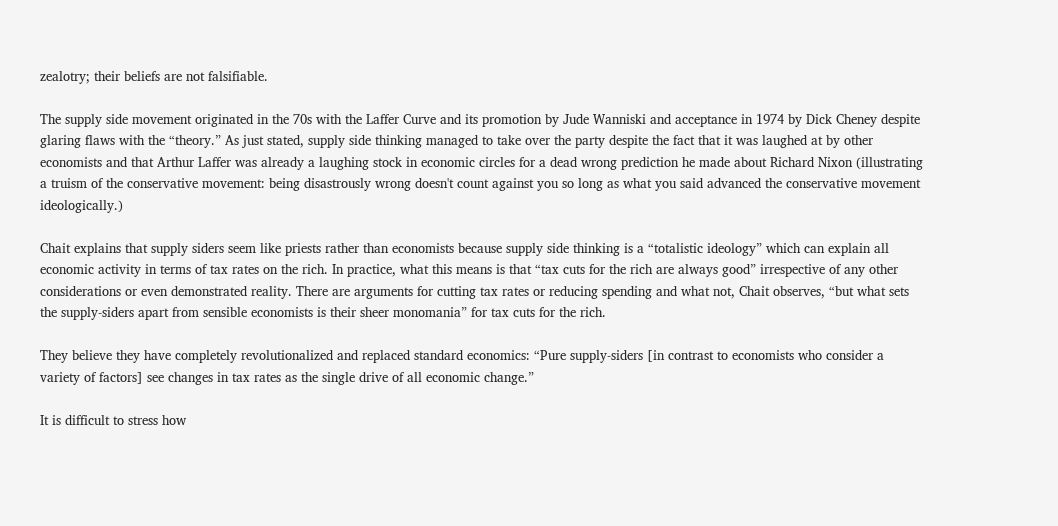zealotry; their beliefs are not falsifiable.

The supply side movement originated in the 70s with the Laffer Curve and its promotion by Jude Wanniski and acceptance in 1974 by Dick Cheney despite glaring flaws with the “theory.” As just stated, supply side thinking managed to take over the party despite the fact that it was laughed at by other economists and that Arthur Laffer was already a laughing stock in economic circles for a dead wrong prediction he made about Richard Nixon (illustrating a truism of the conservative movement: being disastrously wrong doesn't count against you so long as what you said advanced the conservative movement ideologically.)

Chait explains that supply siders seem like priests rather than economists because supply side thinking is a “totalistic ideology” which can explain all economic activity in terms of tax rates on the rich. In practice, what this means is that “tax cuts for the rich are always good” irrespective of any other considerations or even demonstrated reality. There are arguments for cutting tax rates or reducing spending and what not, Chait observes, “but what sets the supply-siders apart from sensible economists is their sheer monomania” for tax cuts for the rich.

They believe they have completely revolutionalized and replaced standard economics: “Pure supply-siders [in contrast to economists who consider a variety of factors] see changes in tax rates as the single drive of all economic change.”

It is difficult to stress how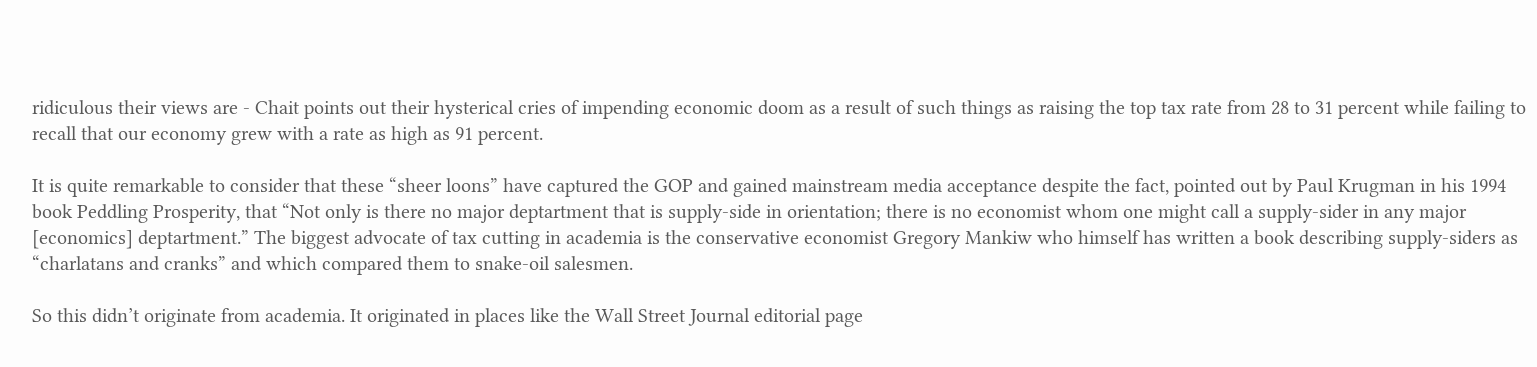ridiculous their views are - Chait points out their hysterical cries of impending economic doom as a result of such things as raising the top tax rate from 28 to 31 percent while failing to recall that our economy grew with a rate as high as 91 percent.

It is quite remarkable to consider that these “sheer loons” have captured the GOP and gained mainstream media acceptance despite the fact, pointed out by Paul Krugman in his 1994 book Peddling Prosperity, that “Not only is there no major deptartment that is supply-side in orientation; there is no economist whom one might call a supply-sider in any major [economics] deptartment.” The biggest advocate of tax cutting in academia is the conservative economist Gregory Mankiw who himself has written a book describing supply-siders as “charlatans and cranks” and which compared them to snake-oil salesmen.

So this didn’t originate from academia. It originated in places like the Wall Street Journal editorial page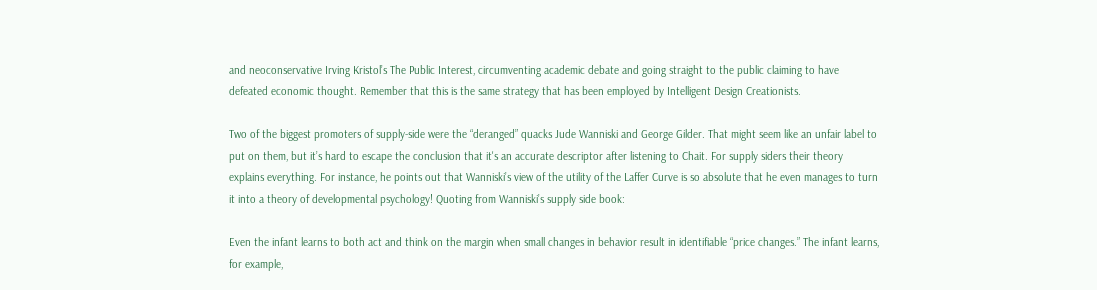and neoconservative Irving Kristol’s The Public Interest, circumventing academic debate and going straight to the public claiming to have defeated economic thought. Remember that this is the same strategy that has been employed by Intelligent Design Creationists.

Two of the biggest promoters of supply-side were the “deranged” quacks Jude Wanniski and George Gilder. That might seem like an unfair label to put on them, but it’s hard to escape the conclusion that it's an accurate descriptor after listening to Chait. For supply siders their theory explains everything. For instance, he points out that Wanniski’s view of the utility of the Laffer Curve is so absolute that he even manages to turn it into a theory of developmental psychology! Quoting from Wanniski’s supply side book:

Even the infant learns to both act and think on the margin when small changes in behavior result in identifiable “price changes.” The infant learns, for example,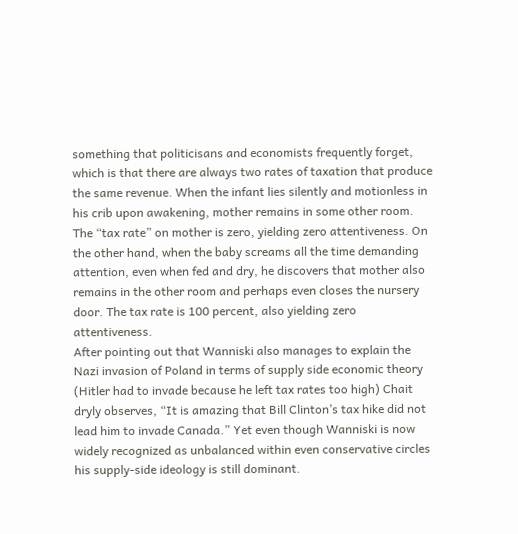something that politicisans and economists frequently forget, which is that there are always two rates of taxation that produce the same revenue. When the infant lies silently and motionless in his crib upon awakening, mother remains in some other room. The “tax rate” on mother is zero, yielding zero attentiveness. On the other hand, when the baby screams all the time demanding attention, even when fed and dry, he discovers that mother also remains in the other room and perhaps even closes the nursery door. The tax rate is 100 percent, also yielding zero attentiveness.
After pointing out that Wanniski also manages to explain the Nazi invasion of Poland in terms of supply side economic theory (Hitler had to invade because he left tax rates too high) Chait dryly observes, “It is amazing that Bill Clinton’s tax hike did not lead him to invade Canada.” Yet even though Wanniski is now widely recognized as unbalanced within even conservative circles his supply-side ideology is still dominant.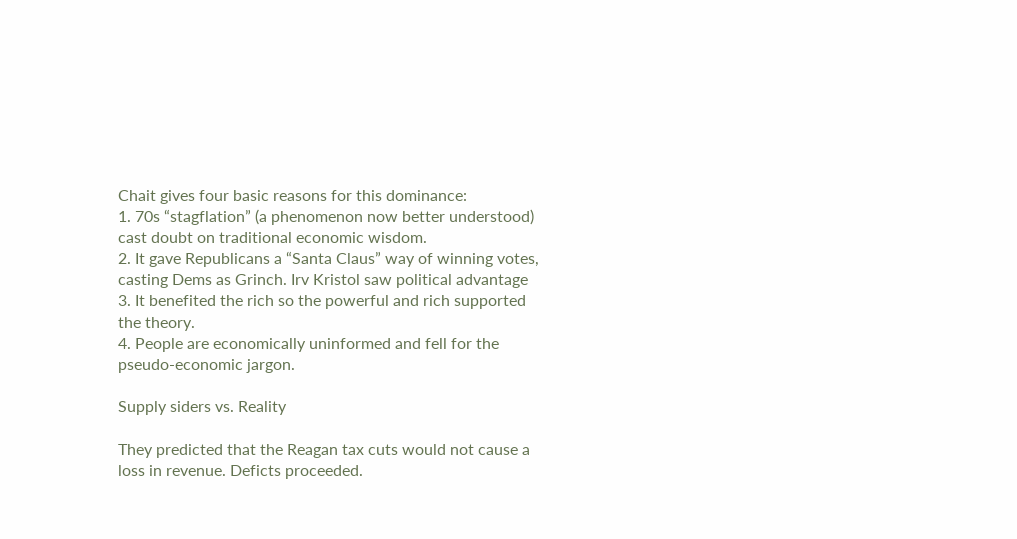Chait gives four basic reasons for this dominance:
1. 70s “stagflation” (a phenomenon now better understood) cast doubt on traditional economic wisdom.
2. It gave Republicans a “Santa Claus” way of winning votes, casting Dems as Grinch. Irv Kristol saw political advantage
3. It benefited the rich so the powerful and rich supported the theory.
4. People are economically uninformed and fell for the pseudo-economic jargon.

Supply siders vs. Reality

They predicted that the Reagan tax cuts would not cause a loss in revenue. Deficts proceeded.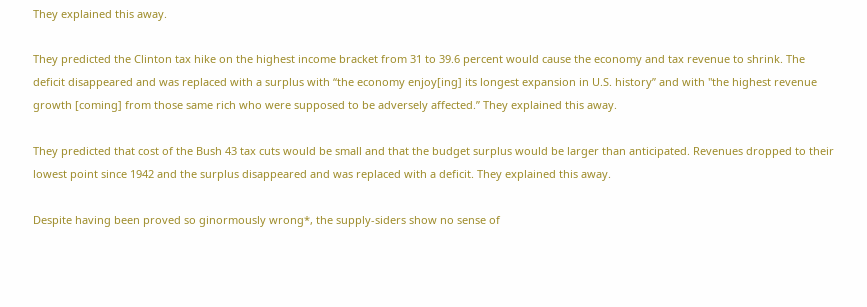They explained this away.

They predicted the Clinton tax hike on the highest income bracket from 31 to 39.6 percent would cause the economy and tax revenue to shrink. The deficit disappeared and was replaced with a surplus with “the economy enjoy[ing] its longest expansion in U.S. history” and with "the highest revenue growth [coming] from those same rich who were supposed to be adversely affected.” They explained this away.

They predicted that cost of the Bush 43 tax cuts would be small and that the budget surplus would be larger than anticipated. Revenues dropped to their lowest point since 1942 and the surplus disappeared and was replaced with a deficit. They explained this away.

Despite having been proved so ginormously wrong*, the supply-siders show no sense of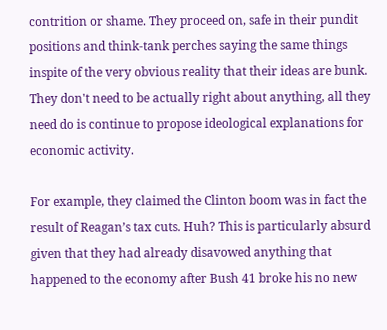contrition or shame. They proceed on, safe in their pundit positions and think-tank perches saying the same things inspite of the very obvious reality that their ideas are bunk. They don't need to be actually right about anything, all they need do is continue to propose ideological explanations for economic activity.

For example, they claimed the Clinton boom was in fact the result of Reagan’s tax cuts. Huh? This is particularly absurd given that they had already disavowed anything that happened to the economy after Bush 41 broke his no new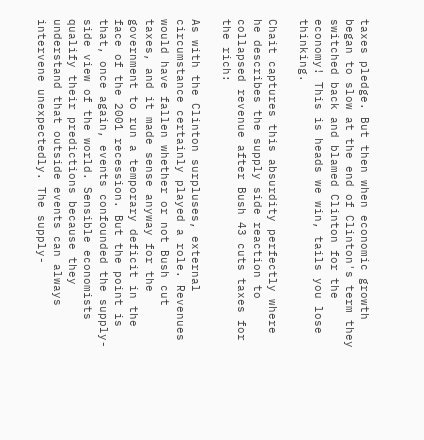taxes pledge. But then when economic growth began to slow at the end of Clinton's term they switched back and blamed Clinton for the economy! This is heads we win, tails you lose thinking.

Chait captures this absurdity perfectly where he describes the supply side reaction to collapsed revenue after Bush 43 cuts taxes for the rich:

As with the Clinton surpluses, external circumstance certainly played a role. Revenues would have fallen whether or not Bush cut taxes, and it made sense anyway for the government to run a temporary deficit in the face of the 2001 recession. But the point is that, once again, events confounded the supply-side view of the world. Sensible economists qualify their predictions because they understand that outside events can always intervene unexpectedly. The supply-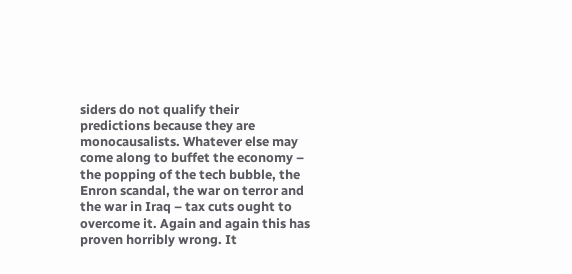siders do not qualify their predictions because they are monocausalists. Whatever else may come along to buffet the economy – the popping of the tech bubble, the Enron scandal, the war on terror and the war in Iraq – tax cuts ought to overcome it. Again and again this has proven horribly wrong. It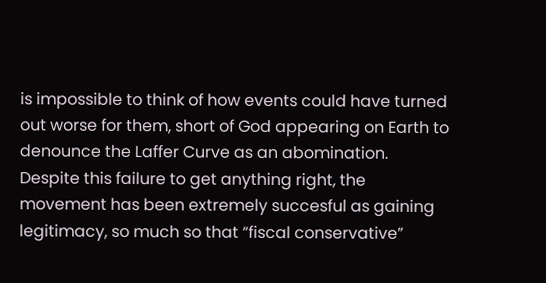is impossible to think of how events could have turned out worse for them, short of God appearing on Earth to denounce the Laffer Curve as an abomination.
Despite this failure to get anything right, the movement has been extremely succesful as gaining legitimacy, so much so that “fiscal conservative”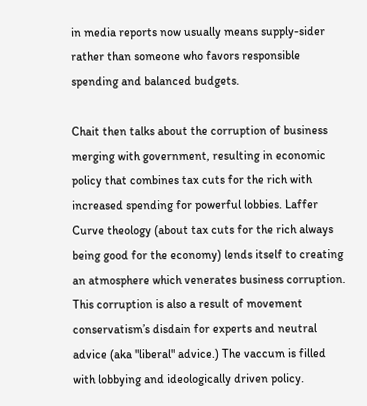in media reports now usually means supply-sider rather than someone who favors responsible spending and balanced budgets.

Chait then talks about the corruption of business merging with government, resulting in economic policy that combines tax cuts for the rich with increased spending for powerful lobbies. Laffer Curve theology (about tax cuts for the rich always being good for the economy) lends itself to creating an atmosphere which venerates business corruption. This corruption is also a result of movement conservatism’s disdain for experts and neutral advice (aka "liberal" advice.) The vaccum is filled with lobbying and ideologically driven policy.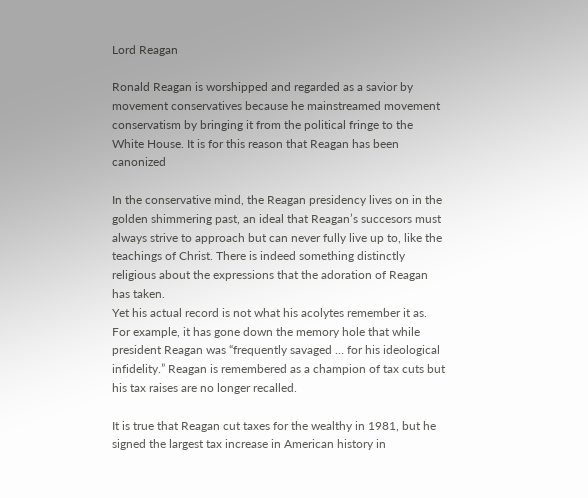Lord Reagan

Ronald Reagan is worshipped and regarded as a savior by movement conservatives because he mainstreamed movement conservatism by bringing it from the political fringe to the White House. It is for this reason that Reagan has been canonized

In the conservative mind, the Reagan presidency lives on in the golden shimmering past, an ideal that Reagan’s succesors must always strive to approach but can never fully live up to, like the teachings of Christ. There is indeed something distinctly religious about the expressions that the adoration of Reagan has taken.
Yet his actual record is not what his acolytes remember it as. For example, it has gone down the memory hole that while president Reagan was “frequently savaged … for his ideological infidelity.” Reagan is remembered as a champion of tax cuts but his tax raises are no longer recalled.

It is true that Reagan cut taxes for the wealthy in 1981, but he signed the largest tax increase in American history in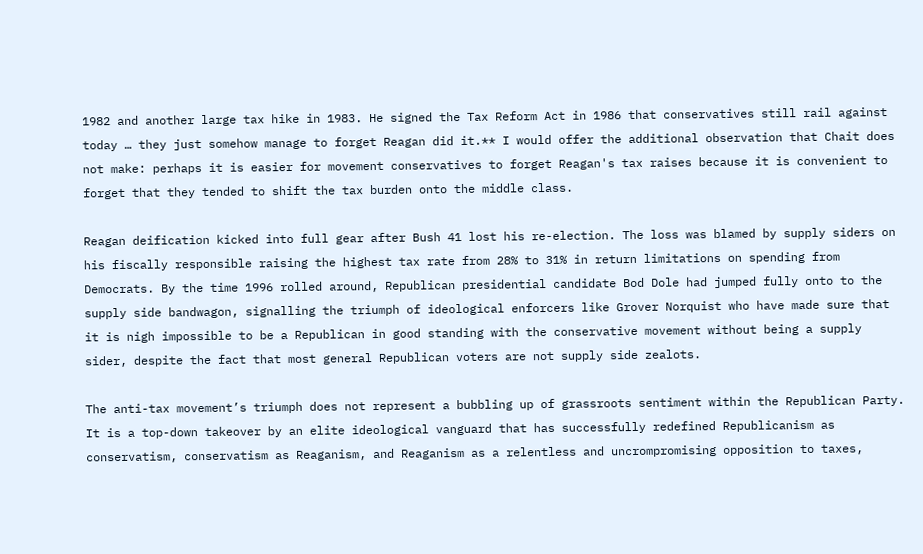1982 and another large tax hike in 1983. He signed the Tax Reform Act in 1986 that conservatives still rail against today … they just somehow manage to forget Reagan did it.** I would offer the additional observation that Chait does not make: perhaps it is easier for movement conservatives to forget Reagan's tax raises because it is convenient to forget that they tended to shift the tax burden onto the middle class.

Reagan deification kicked into full gear after Bush 41 lost his re-election. The loss was blamed by supply siders on his fiscally responsible raising the highest tax rate from 28% to 31% in return limitations on spending from Democrats. By the time 1996 rolled around, Republican presidential candidate Bod Dole had jumped fully onto to the supply side bandwagon, signalling the triumph of ideological enforcers like Grover Norquist who have made sure that it is nigh impossible to be a Republican in good standing with the conservative movement without being a supply sider, despite the fact that most general Republican voters are not supply side zealots.

The anti-tax movement’s triumph does not represent a bubbling up of grassroots sentiment within the Republican Party. It is a top-down takeover by an elite ideological vanguard that has successfully redefined Republicanism as conservatism, conservatism as Reaganism, and Reaganism as a relentless and uncrompromising opposition to taxes,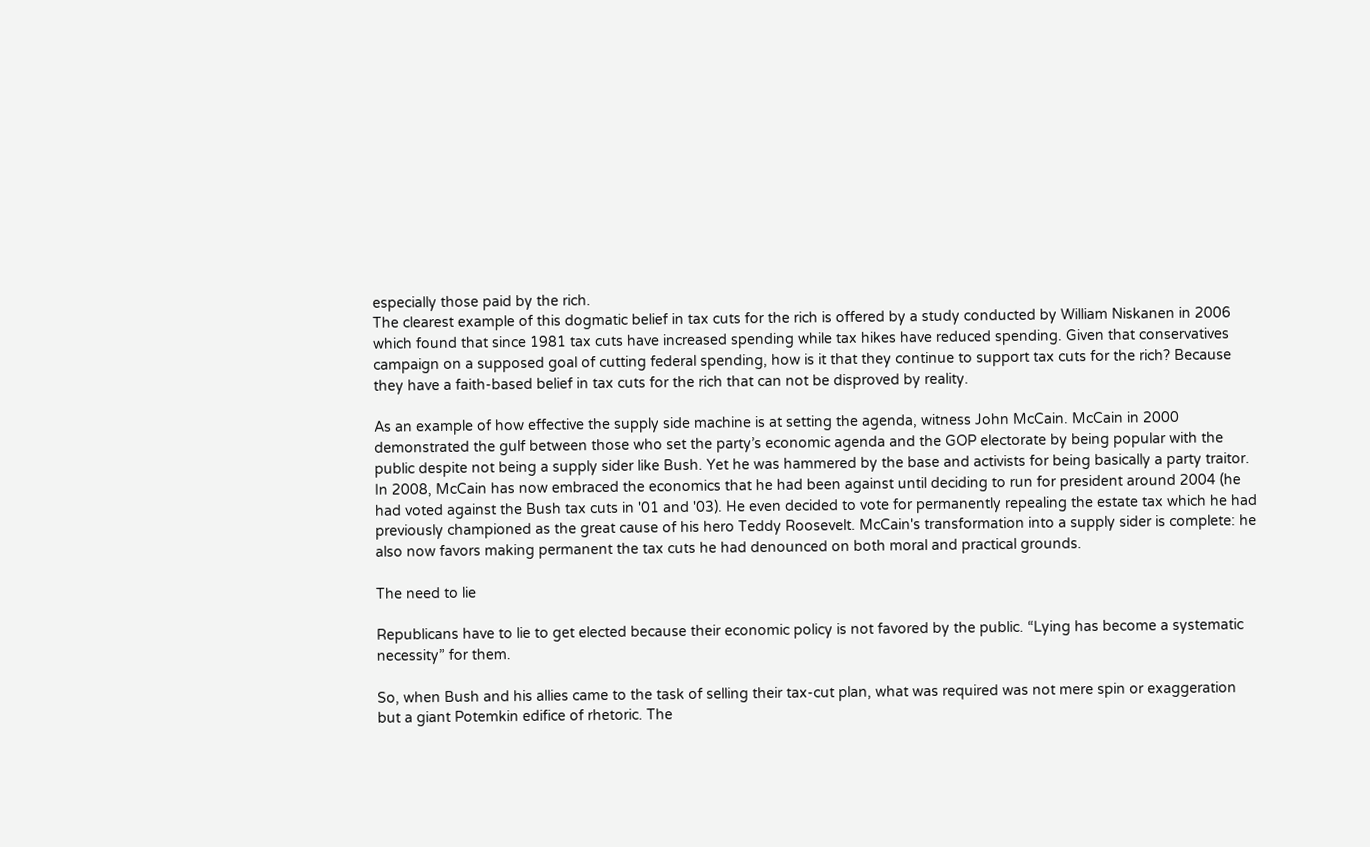especially those paid by the rich.
The clearest example of this dogmatic belief in tax cuts for the rich is offered by a study conducted by William Niskanen in 2006 which found that since 1981 tax cuts have increased spending while tax hikes have reduced spending. Given that conservatives campaign on a supposed goal of cutting federal spending, how is it that they continue to support tax cuts for the rich? Because they have a faith-based belief in tax cuts for the rich that can not be disproved by reality.

As an example of how effective the supply side machine is at setting the agenda, witness John McCain. McCain in 2000 demonstrated the gulf between those who set the party’s economic agenda and the GOP electorate by being popular with the public despite not being a supply sider like Bush. Yet he was hammered by the base and activists for being basically a party traitor. In 2008, McCain has now embraced the economics that he had been against until deciding to run for president around 2004 (he had voted against the Bush tax cuts in '01 and '03). He even decided to vote for permanently repealing the estate tax which he had previously championed as the great cause of his hero Teddy Roosevelt. McCain's transformation into a supply sider is complete: he also now favors making permanent the tax cuts he had denounced on both moral and practical grounds.

The need to lie

Republicans have to lie to get elected because their economic policy is not favored by the public. “Lying has become a systematic necessity” for them.

So, when Bush and his allies came to the task of selling their tax-cut plan, what was required was not mere spin or exaggeration but a giant Potemkin edifice of rhetoric. The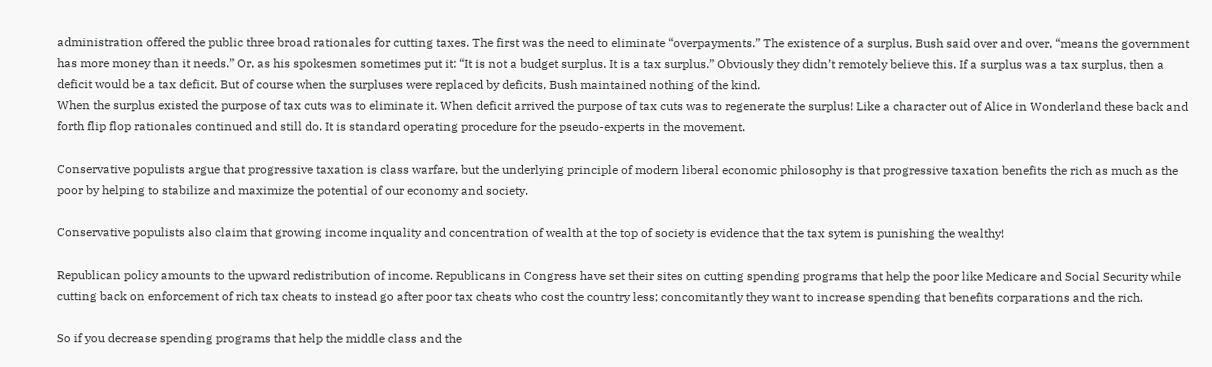administration offered the public three broad rationales for cutting taxes. The first was the need to eliminate “overpayments.” The existence of a surplus, Bush said over and over, “means the government has more money than it needs.” Or, as his spokesmen sometimes put it: “It is not a budget surplus. It is a tax surplus.” Obviously they didn’t remotely believe this. If a surplus was a tax surplus, then a deficit would be a tax deficit. But of course when the surpluses were replaced by deficits, Bush maintained nothing of the kind.
When the surplus existed the purpose of tax cuts was to eliminate it. When deficit arrived the purpose of tax cuts was to regenerate the surplus! Like a character out of Alice in Wonderland these back and forth flip flop rationales continued and still do. It is standard operating procedure for the pseudo-experts in the movement.

Conservative populists argue that progressive taxation is class warfare, but the underlying principle of modern liberal economic philosophy is that progressive taxation benefits the rich as much as the poor by helping to stabilize and maximize the potential of our economy and society.

Conservative populists also claim that growing income inquality and concentration of wealth at the top of society is evidence that the tax sytem is punishing the wealthy!

Republican policy amounts to the upward redistribution of income. Republicans in Congress have set their sites on cutting spending programs that help the poor like Medicare and Social Security while cutting back on enforcement of rich tax cheats to instead go after poor tax cheats who cost the country less; concomitantly they want to increase spending that benefits corparations and the rich.

So if you decrease spending programs that help the middle class and the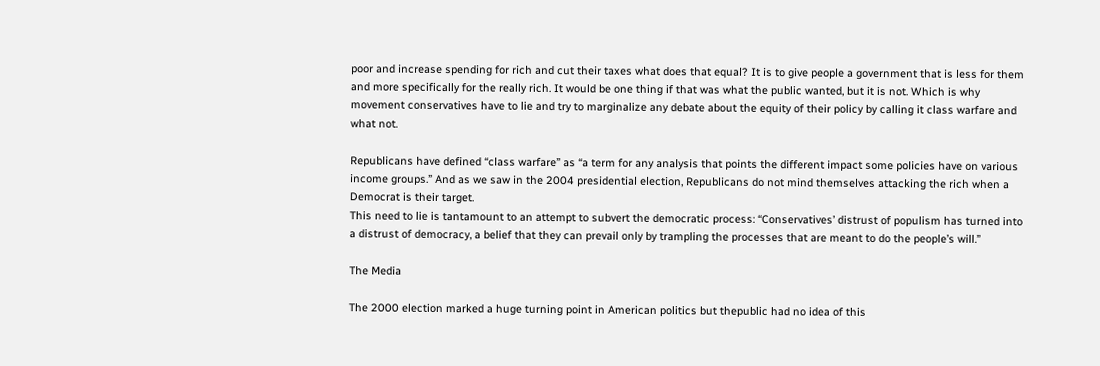poor and increase spending for rich and cut their taxes what does that equal? It is to give people a government that is less for them and more specifically for the really rich. It would be one thing if that was what the public wanted, but it is not. Which is why movement conservatives have to lie and try to marginalize any debate about the equity of their policy by calling it class warfare and what not.

Republicans have defined “class warfare” as “a term for any analysis that points the different impact some policies have on various income groups.” And as we saw in the 2004 presidential election, Republicans do not mind themselves attacking the rich when a Democrat is their target.
This need to lie is tantamount to an attempt to subvert the democratic process: “Conservatives’ distrust of populism has turned into a distrust of democracy, a belief that they can prevail only by trampling the processes that are meant to do the people’s will.”

The Media

The 2000 election marked a huge turning point in American politics but thepublic had no idea of this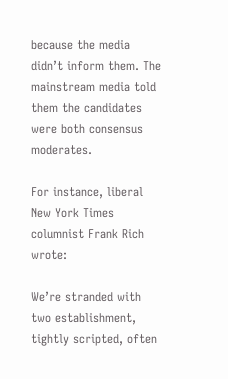because the media didn’t inform them. The mainstream media told them the candidates were both consensus moderates.

For instance, liberal New York Times columnist Frank Rich wrote:

We’re stranded with two establishment, tightly scripted, often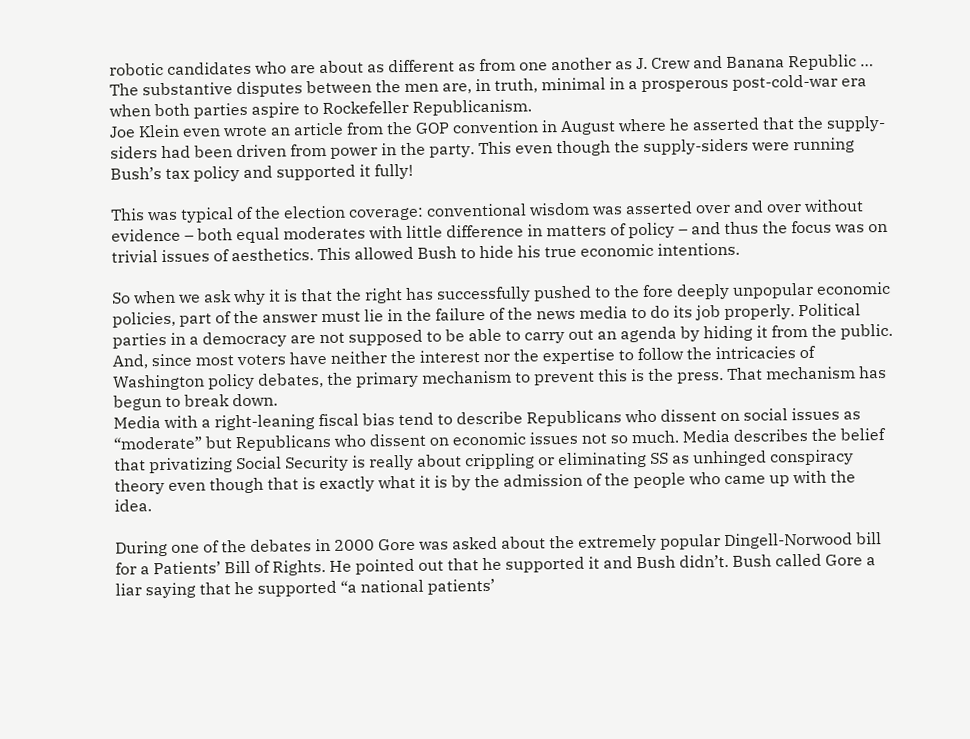robotic candidates who are about as different as from one another as J. Crew and Banana Republic … The substantive disputes between the men are, in truth, minimal in a prosperous post-cold-war era when both parties aspire to Rockefeller Republicanism.
Joe Klein even wrote an article from the GOP convention in August where he asserted that the supply-siders had been driven from power in the party. This even though the supply-siders were running Bush’s tax policy and supported it fully!

This was typical of the election coverage: conventional wisdom was asserted over and over without evidence – both equal moderates with little difference in matters of policy – and thus the focus was on trivial issues of aesthetics. This allowed Bush to hide his true economic intentions.

So when we ask why it is that the right has successfully pushed to the fore deeply unpopular economic policies, part of the answer must lie in the failure of the news media to do its job properly. Political parties in a democracy are not supposed to be able to carry out an agenda by hiding it from the public. And, since most voters have neither the interest nor the expertise to follow the intricacies of Washington policy debates, the primary mechanism to prevent this is the press. That mechanism has begun to break down.
Media with a right-leaning fiscal bias tend to describe Republicans who dissent on social issues as “moderate” but Republicans who dissent on economic issues not so much. Media describes the belief that privatizing Social Security is really about crippling or eliminating SS as unhinged conspiracy theory even though that is exactly what it is by the admission of the people who came up with the idea.

During one of the debates in 2000 Gore was asked about the extremely popular Dingell-Norwood bill for a Patients’ Bill of Rights. He pointed out that he supported it and Bush didn’t. Bush called Gore a liar saying that he supported “a national patients’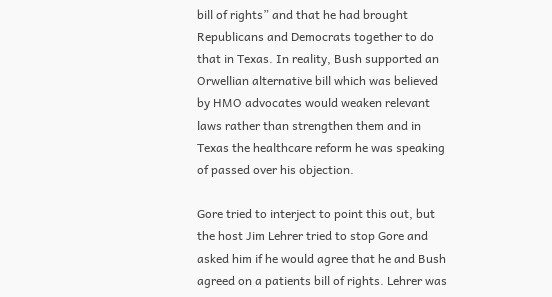bill of rights” and that he had brought Republicans and Democrats together to do that in Texas. In reality, Bush supported an Orwellian alternative bill which was believed by HMO advocates would weaken relevant laws rather than strengthen them and in Texas the healthcare reform he was speaking of passed over his objection.

Gore tried to interject to point this out, but the host Jim Lehrer tried to stop Gore and asked him if he would agree that he and Bush agreed on a patients bill of rights. Lehrer was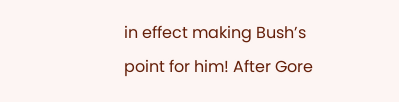in effect making Bush’s point for him! After Gore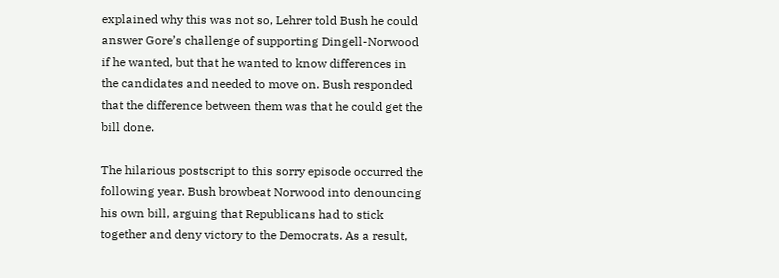explained why this was not so, Lehrer told Bush he could answer Gore’s challenge of supporting Dingell-Norwood if he wanted, but that he wanted to know differences in the candidates and needed to move on. Bush responded that the difference between them was that he could get the bill done.

The hilarious postscript to this sorry episode occurred the following year. Bush browbeat Norwood into denouncing his own bill, arguing that Republicans had to stick together and deny victory to the Democrats. As a result,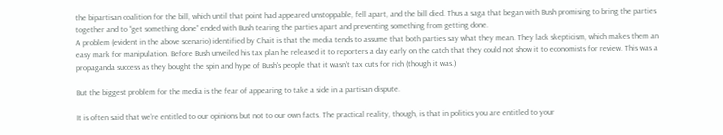the bipartisan coalition for the bill, which until that point had appeared unstoppable, fell apart, and the bill died. Thus a saga that began with Bush promising to bring the parties together and to “get something done” ended with Bush tearing the parties apart and preventing something from getting done.
A problem (evident in the above scenario) identified by Chait is that the media tends to assume that both parties say what they mean. They lack skepticism, which makes them an easy mark for manipulation. Before Bush unveiled his tax plan he released it to reporters a day early on the catch that they could not show it to economists for review. This was a propaganda success as they bought the spin and hype of Bush's people that it wasn’t tax cuts for rich (though it was.)

But the biggest problem for the media is the fear of appearing to take a side in a partisan dispute.

It is often said that we’re entitled to our opinions but not to our own facts. The practical reality, though, is that in politics you are entitled to your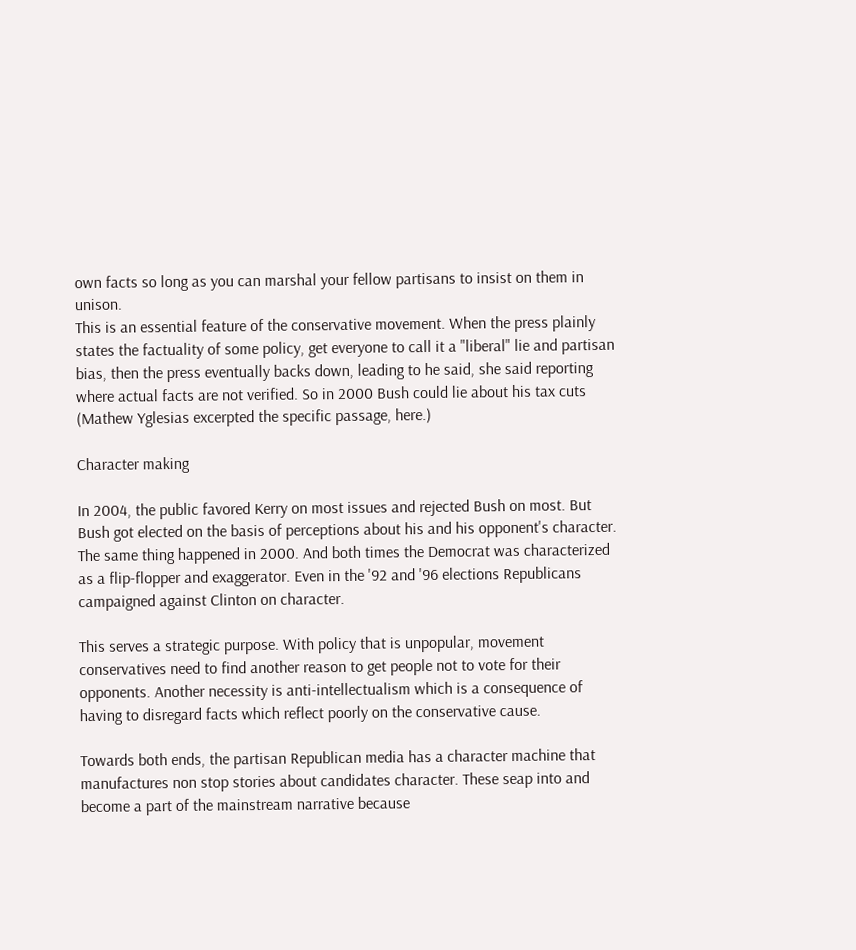own facts so long as you can marshal your fellow partisans to insist on them in unison.
This is an essential feature of the conservative movement. When the press plainly states the factuality of some policy, get everyone to call it a "liberal" lie and partisan bias, then the press eventually backs down, leading to he said, she said reporting where actual facts are not verified. So in 2000 Bush could lie about his tax cuts (Mathew Yglesias excerpted the specific passage, here.)

Character making

In 2004, the public favored Kerry on most issues and rejected Bush on most. But Bush got elected on the basis of perceptions about his and his opponent's character. The same thing happened in 2000. And both times the Democrat was characterized as a flip-flopper and exaggerator. Even in the '92 and '96 elections Republicans campaigned against Clinton on character.

This serves a strategic purpose. With policy that is unpopular, movement conservatives need to find another reason to get people not to vote for their opponents. Another necessity is anti-intellectualism which is a consequence of having to disregard facts which reflect poorly on the conservative cause.

Towards both ends, the partisan Republican media has a character machine that manufactures non stop stories about candidates character. These seap into and become a part of the mainstream narrative because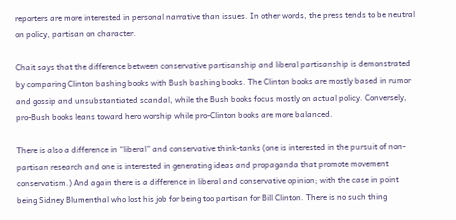reporters are more interested in personal narrative than issues. In other words, the press tends to be neutral on policy, partisan on character.

Chait says that the difference between conservative partisanship and liberal partisanship is demonstrated by comparing Clinton bashing books with Bush bashing books. The Clinton books are mostly based in rumor and gossip and unsubstantiated scandal, while the Bush books focus mostly on actual policy. Conversely, pro-Bush books leans toward hero worship while pro-Clinton books are more balanced.

There is also a difference in “liberal” and conservative think-tanks (one is interested in the pursuit of non-partisan research and one is interested in generating ideas and propaganda that promote movement conservatism.) And again there is a difference in liberal and conservative opinion; with the case in point being Sidney Blumenthal who lost his job for being too partisan for Bill Clinton. There is no such thing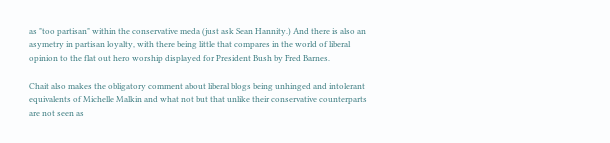as "too partisan" within the conservative meda (just ask Sean Hannity.) And there is also an asymetry in partisan loyalty, with there being little that compares in the world of liberal opinion to the flat out hero worship displayed for President Bush by Fred Barnes.

Chait also makes the obligatory comment about liberal blogs being unhinged and intolerant equivalents of Michelle Malkin and what not but that unlike their conservative counterparts are not seen as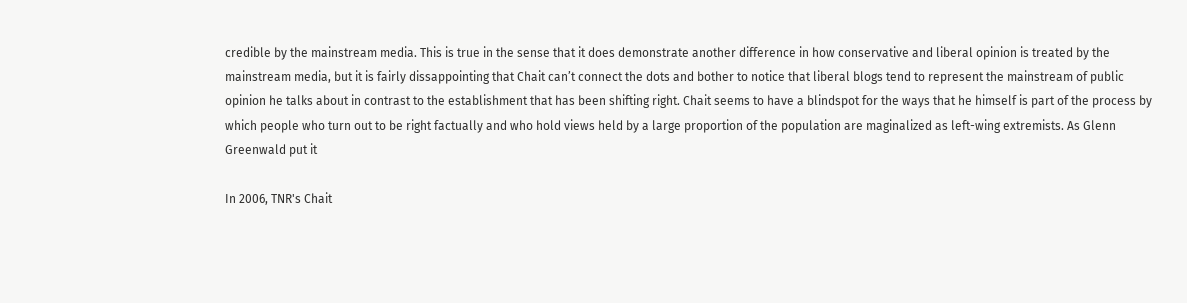credible by the mainstream media. This is true in the sense that it does demonstrate another difference in how conservative and liberal opinion is treated by the mainstream media, but it is fairly dissappointing that Chait can’t connect the dots and bother to notice that liberal blogs tend to represent the mainstream of public opinion he talks about in contrast to the establishment that has been shifting right. Chait seems to have a blindspot for the ways that he himself is part of the process by which people who turn out to be right factually and who hold views held by a large proportion of the population are maginalized as left-wing extremists. As Glenn Greenwald put it

In 2006, TNR's Chait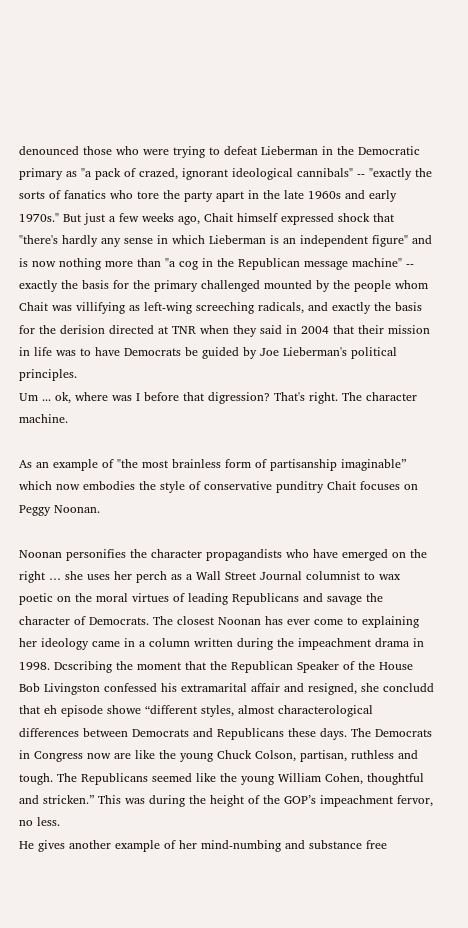denounced those who were trying to defeat Lieberman in the Democratic primary as "a pack of crazed, ignorant ideological cannibals" -- "exactly the sorts of fanatics who tore the party apart in the late 1960s and early 1970s." But just a few weeks ago, Chait himself expressed shock that "there's hardly any sense in which Lieberman is an independent figure" and is now nothing more than "a cog in the Republican message machine" -- exactly the basis for the primary challenged mounted by the people whom Chait was villifying as left-wing screeching radicals, and exactly the basis for the derision directed at TNR when they said in 2004 that their mission in life was to have Democrats be guided by Joe Lieberman's political principles.
Um ... ok, where was I before that digression? That's right. The character machine.

As an example of "the most brainless form of partisanship imaginable” which now embodies the style of conservative punditry Chait focuses on Peggy Noonan.

Noonan personifies the character propagandists who have emerged on the right … she uses her perch as a Wall Street Journal columnist to wax poetic on the moral virtues of leading Republicans and savage the character of Democrats. The closest Noonan has ever come to explaining her ideology came in a column written during the impeachment drama in 1998. Dcscribing the moment that the Republican Speaker of the House Bob Livingston confessed his extramarital affair and resigned, she concludd that eh episode showe “different styles, almost characterological differences between Democrats and Republicans these days. The Democrats in Congress now are like the young Chuck Colson, partisan, ruthless and tough. The Republicans seemed like the young William Cohen, thoughtful and stricken.” This was during the height of the GOP’s impeachment fervor, no less.
He gives another example of her mind-numbing and substance free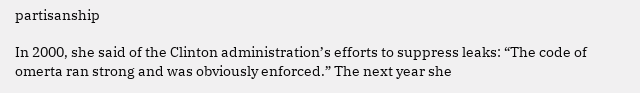partisanship

In 2000, she said of the Clinton administration’s efforts to suppress leaks: “The code of omerta ran strong and was obviously enforced.” The next year she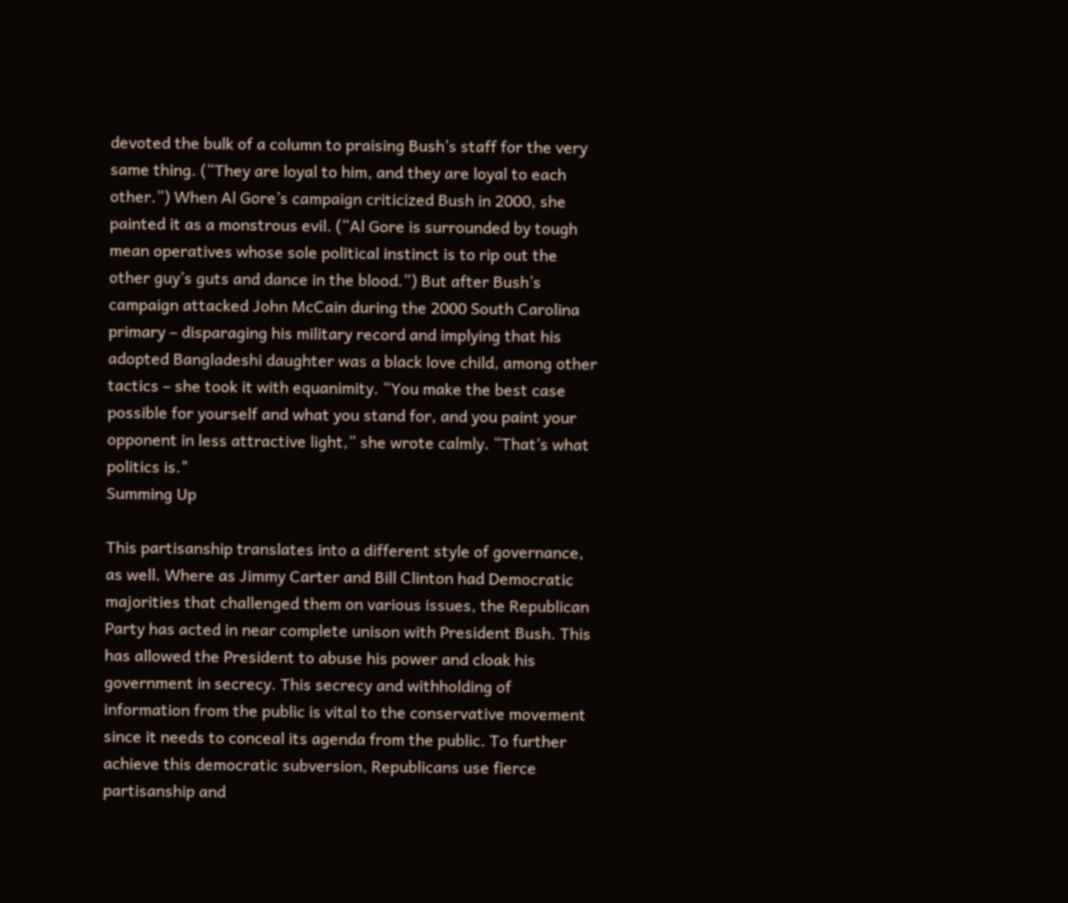devoted the bulk of a column to praising Bush’s staff for the very same thing. (“They are loyal to him, and they are loyal to each other.”) When Al Gore’s campaign criticized Bush in 2000, she painted it as a monstrous evil. (“Al Gore is surrounded by tough mean operatives whose sole political instinct is to rip out the other guy’s guts and dance in the blood.”) But after Bush’s campaign attacked John McCain during the 2000 South Carolina primary – disparaging his military record and implying that his adopted Bangladeshi daughter was a black love child, among other tactics – she took it with equanimity. “You make the best case possible for yourself and what you stand for, and you paint your opponent in less attractive light,” she wrote calmly. “That’s what politics is."
Summing Up

This partisanship translates into a different style of governance, as well. Where as Jimmy Carter and Bill Clinton had Democratic majorities that challenged them on various issues, the Republican Party has acted in near complete unison with President Bush. This has allowed the President to abuse his power and cloak his government in secrecy. This secrecy and withholding of information from the public is vital to the conservative movement since it needs to conceal its agenda from the public. To further achieve this democratic subversion, Republicans use fierce partisanship and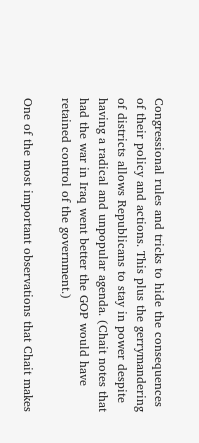Congressional rules and tricks to hide the consequences of their policy and actions. This plus the gerrymandering of districts allows Republicans to stay in power despite having a radical and unpopular agenda. (Chait notes that had the war in Iraq went better the GOP would have retained control of the government.)

One of the most important observations that Chait makes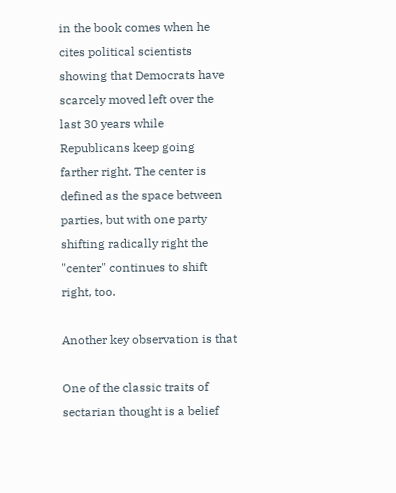in the book comes when he cites political scientists showing that Democrats have scarcely moved left over the last 30 years while Republicans keep going farther right. The center is defined as the space between parties, but with one party shifting radically right the "center" continues to shift right, too.

Another key observation is that

One of the classic traits of sectarian thought is a belief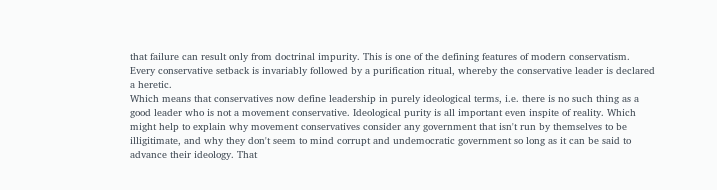that failure can result only from doctrinal impurity. This is one of the defining features of modern conservatism. Every conservative setback is invariably followed by a purification ritual, whereby the conservative leader is declared a heretic.
Which means that conservatives now define leadership in purely ideological terms, i.e. there is no such thing as a good leader who is not a movement conservative. Ideological purity is all important even inspite of reality. Which might help to explain why movement conservatives consider any government that isn't run by themselves to be illigitimate, and why they don't seem to mind corrupt and undemocratic government so long as it can be said to advance their ideology. That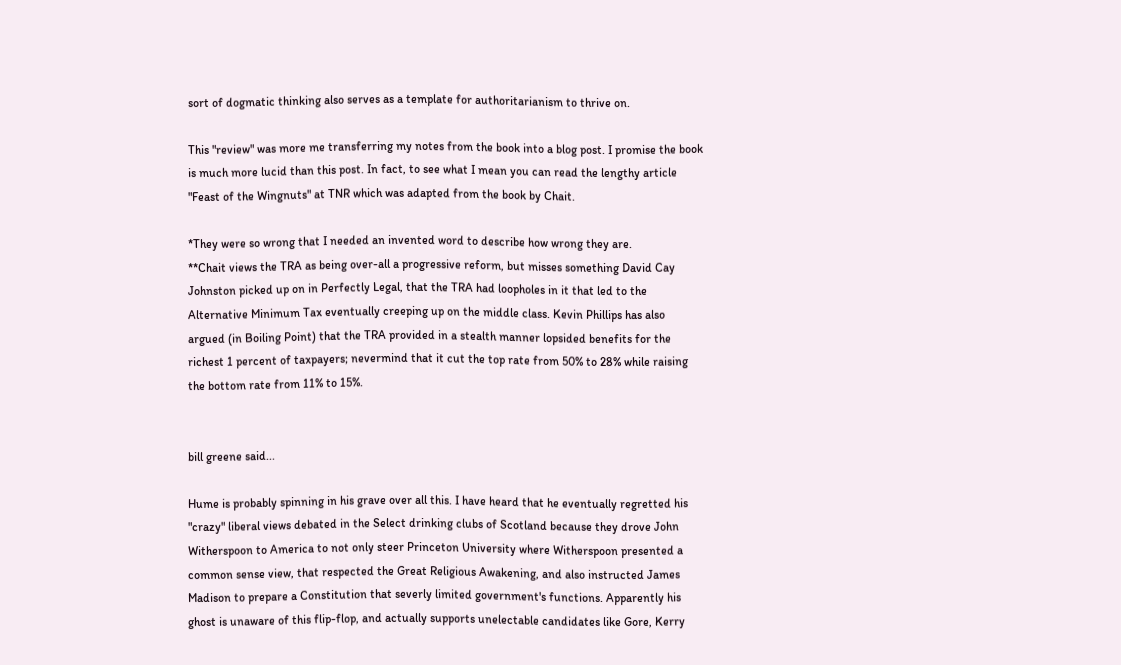sort of dogmatic thinking also serves as a template for authoritarianism to thrive on.

This "review" was more me transferring my notes from the book into a blog post. I promise the book is much more lucid than this post. In fact, to see what I mean you can read the lengthy article "Feast of the Wingnuts" at TNR which was adapted from the book by Chait.

*They were so wrong that I needed an invented word to describe how wrong they are.
**Chait views the TRA as being over-all a progressive reform, but misses something David Cay Johnston picked up on in Perfectly Legal, that the TRA had loopholes in it that led to the Alternative Minimum Tax eventually creeping up on the middle class. Kevin Phillips has also argued (in Boiling Point) that the TRA provided in a stealth manner lopsided benefits for the richest 1 percent of taxpayers; nevermind that it cut the top rate from 50% to 28% while raising the bottom rate from 11% to 15%.


bill greene said...

Hume is probably spinning in his grave over all this. I have heard that he eventually regretted his "crazy" liberal views debated in the Select drinking clubs of Scotland because they drove John Witherspoon to America to not only steer Princeton University where Witherspoon presented a common sense view, that respected the Great Religious Awakening, and also instructed James Madison to prepare a Constitution that severly limited government's functions. Apparently his ghost is unaware of this flip-flop, and actually supports unelectable candidates like Gore, Kerry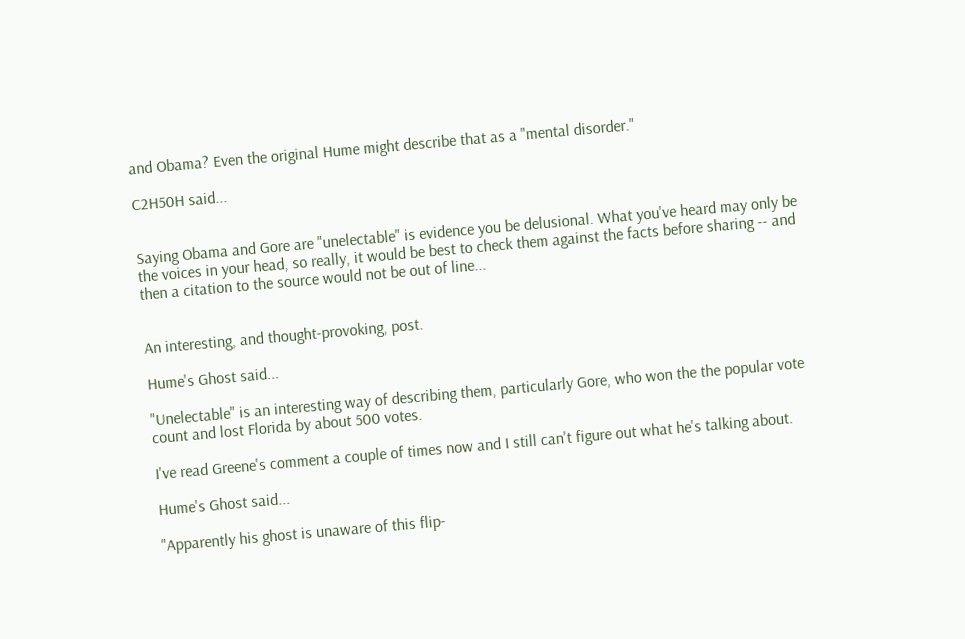and Obama? Even the original Hume might describe that as a "mental disorder."

C2H50H said...


Saying Obama and Gore are "unelectable" is evidence you be delusional. What you've heard may only be the voices in your head, so really, it would be best to check them against the facts before sharing -- and then a citation to the source would not be out of line...


An interesting, and thought-provoking, post.

Hume's Ghost said...

"Unelectable" is an interesting way of describing them, particularly Gore, who won the the popular vote count and lost Florida by about 500 votes.

I've read Greene's comment a couple of times now and I still can't figure out what he's talking about.

Hume's Ghost said...

"Apparently his ghost is unaware of this flip-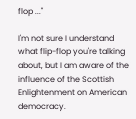flop ..."

I'm not sure I understand what flip-flop you're talking about, but I am aware of the influence of the Scottish Enlightenment on American democracy.